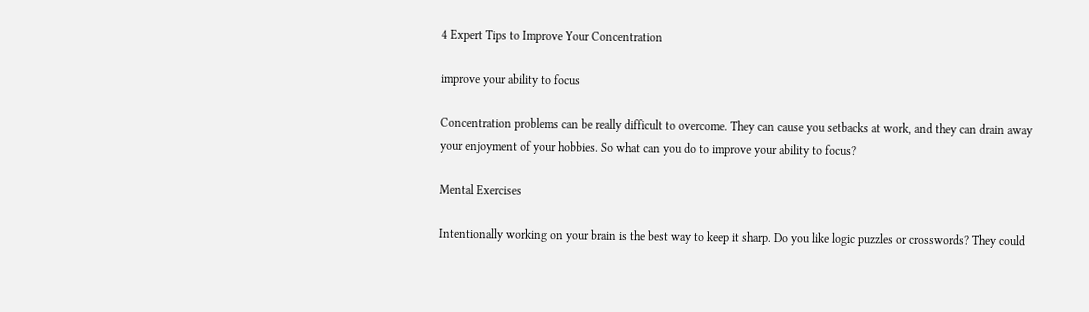4 Expert Tips to Improve Your Concentration

improve your ability to focus

Concentration problems can be really difficult to overcome. They can cause you setbacks at work, and they can drain away your enjoyment of your hobbies. So what can you do to improve your ability to focus?

Mental Exercises

Intentionally working on your brain is the best way to keep it sharp. Do you like logic puzzles or crosswords? They could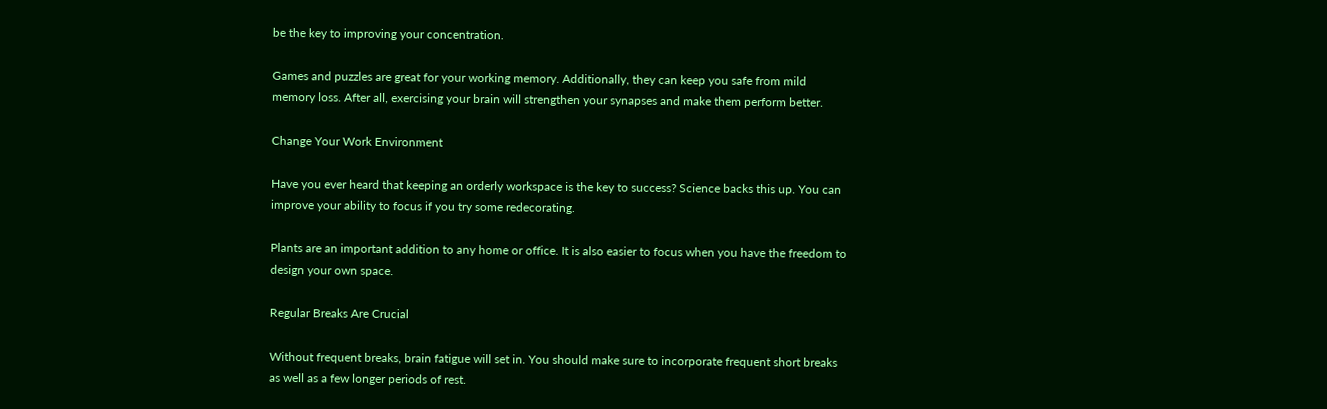be the key to improving your concentration.

Games and puzzles are great for your working memory. Additionally, they can keep you safe from mild memory loss. After all, exercising your brain will strengthen your synapses and make them perform better.

Change Your Work Environment

Have you ever heard that keeping an orderly workspace is the key to success? Science backs this up. You can improve your ability to focus if you try some redecorating.

Plants are an important addition to any home or office. It is also easier to focus when you have the freedom to design your own space.

Regular Breaks Are Crucial

Without frequent breaks, brain fatigue will set in. You should make sure to incorporate frequent short breaks as well as a few longer periods of rest.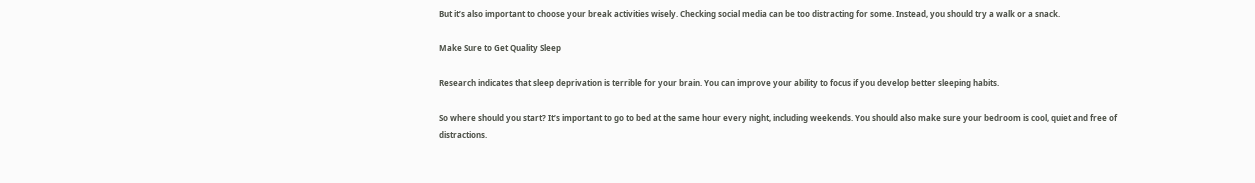But it’s also important to choose your break activities wisely. Checking social media can be too distracting for some. Instead, you should try a walk or a snack.

Make Sure to Get Quality Sleep

Research indicates that sleep deprivation is terrible for your brain. You can improve your ability to focus if you develop better sleeping habits.

So where should you start? It’s important to go to bed at the same hour every night, including weekends. You should also make sure your bedroom is cool, quiet and free of distractions.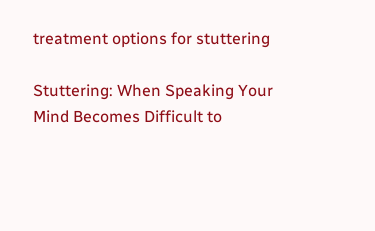treatment options for stuttering

Stuttering: When Speaking Your Mind Becomes Difficult to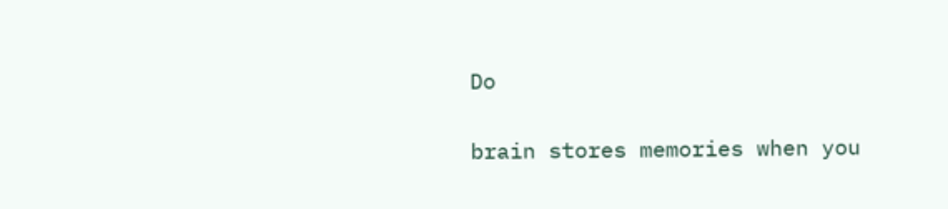Do

brain stores memories when you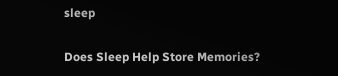sleep

Does Sleep Help Store Memories?